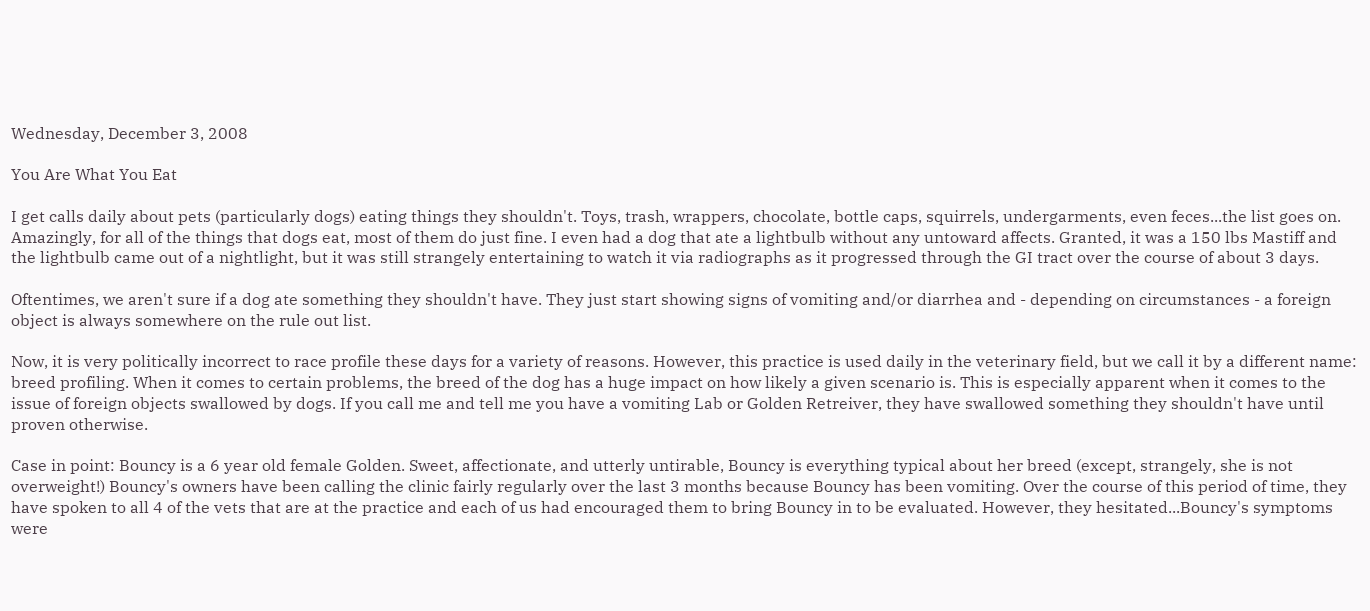Wednesday, December 3, 2008

You Are What You Eat

I get calls daily about pets (particularly dogs) eating things they shouldn't. Toys, trash, wrappers, chocolate, bottle caps, squirrels, undergarments, even feces...the list goes on. Amazingly, for all of the things that dogs eat, most of them do just fine. I even had a dog that ate a lightbulb without any untoward affects. Granted, it was a 150 lbs Mastiff and the lightbulb came out of a nightlight, but it was still strangely entertaining to watch it via radiographs as it progressed through the GI tract over the course of about 3 days.

Oftentimes, we aren't sure if a dog ate something they shouldn't have. They just start showing signs of vomiting and/or diarrhea and - depending on circumstances - a foreign object is always somewhere on the rule out list.

Now, it is very politically incorrect to race profile these days for a variety of reasons. However, this practice is used daily in the veterinary field, but we call it by a different name: breed profiling. When it comes to certain problems, the breed of the dog has a huge impact on how likely a given scenario is. This is especially apparent when it comes to the issue of foreign objects swallowed by dogs. If you call me and tell me you have a vomiting Lab or Golden Retreiver, they have swallowed something they shouldn't have until proven otherwise.

Case in point: Bouncy is a 6 year old female Golden. Sweet, affectionate, and utterly untirable, Bouncy is everything typical about her breed (except, strangely, she is not overweight!) Bouncy's owners have been calling the clinic fairly regularly over the last 3 months because Bouncy has been vomiting. Over the course of this period of time, they have spoken to all 4 of the vets that are at the practice and each of us had encouraged them to bring Bouncy in to be evaluated. However, they hesitated...Bouncy's symptoms were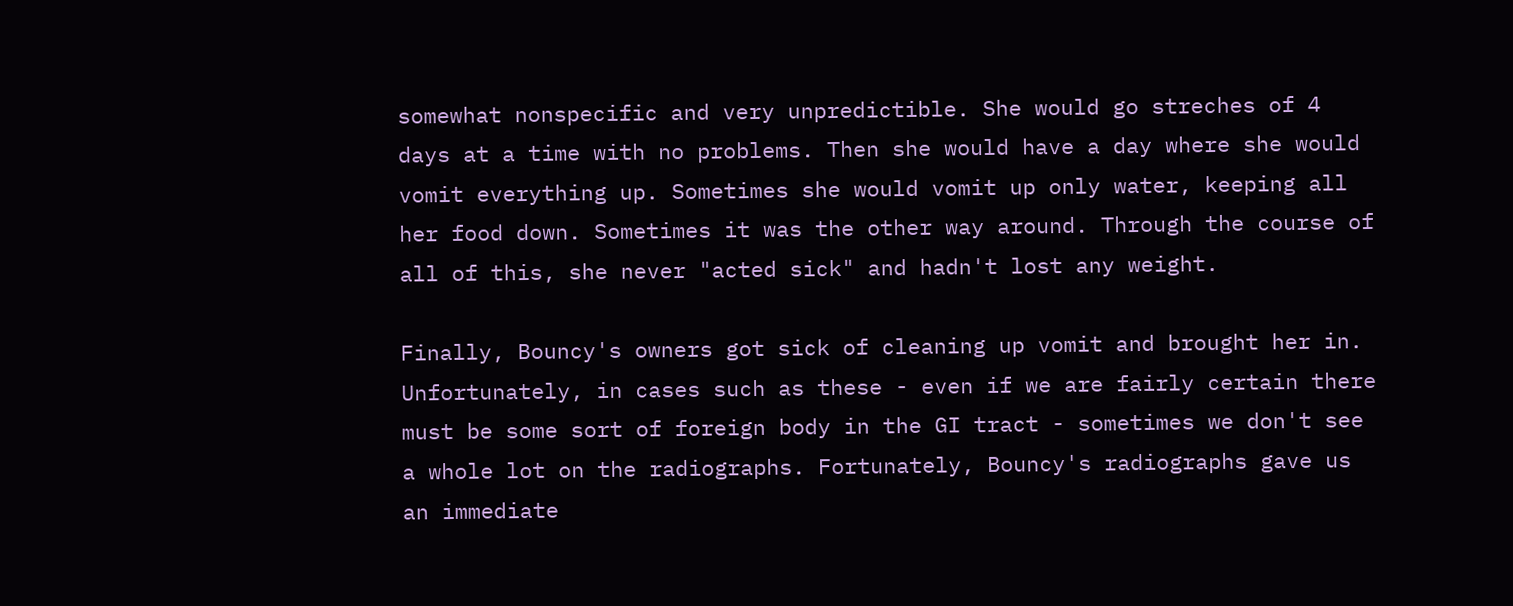somewhat nonspecific and very unpredictible. She would go streches of 4 days at a time with no problems. Then she would have a day where she would vomit everything up. Sometimes she would vomit up only water, keeping all her food down. Sometimes it was the other way around. Through the course of all of this, she never "acted sick" and hadn't lost any weight.

Finally, Bouncy's owners got sick of cleaning up vomit and brought her in. Unfortunately, in cases such as these - even if we are fairly certain there must be some sort of foreign body in the GI tract - sometimes we don't see a whole lot on the radiographs. Fortunately, Bouncy's radiographs gave us an immediate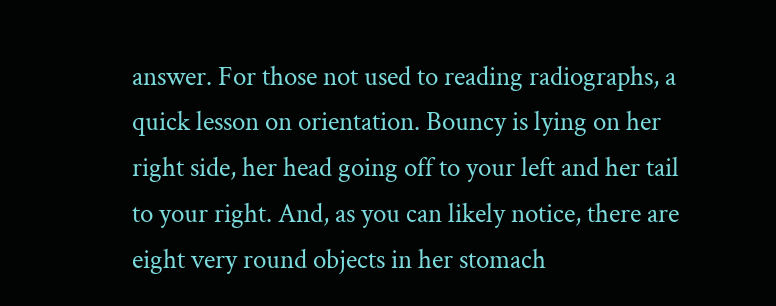answer. For those not used to reading radiographs, a quick lesson on orientation. Bouncy is lying on her right side, her head going off to your left and her tail to your right. And, as you can likely notice, there are eight very round objects in her stomach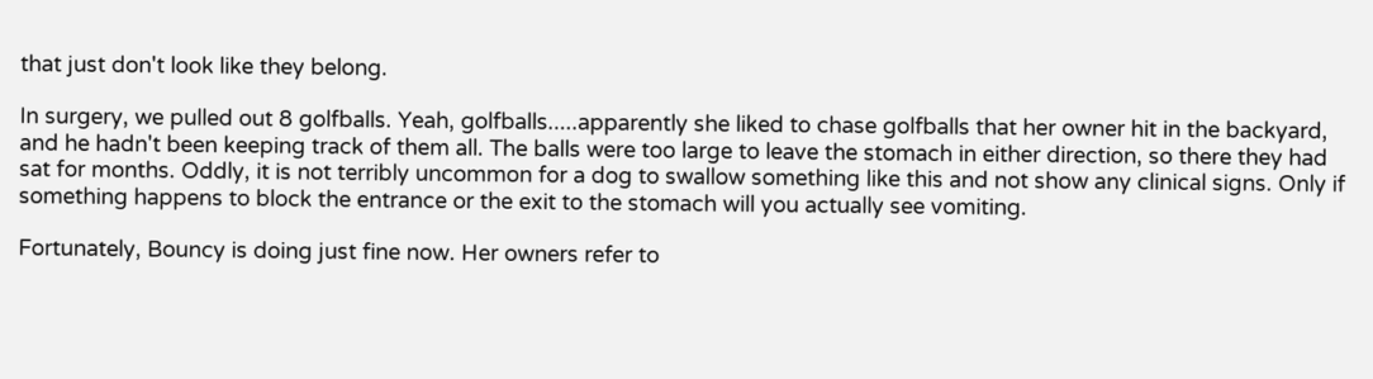that just don't look like they belong.

In surgery, we pulled out 8 golfballs. Yeah, golfballs.....apparently she liked to chase golfballs that her owner hit in the backyard, and he hadn't been keeping track of them all. The balls were too large to leave the stomach in either direction, so there they had sat for months. Oddly, it is not terribly uncommon for a dog to swallow something like this and not show any clinical signs. Only if something happens to block the entrance or the exit to the stomach will you actually see vomiting.

Fortunately, Bouncy is doing just fine now. Her owners refer to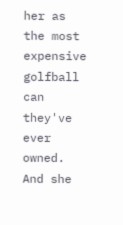her as the most expensive golfball can they've ever owned. And she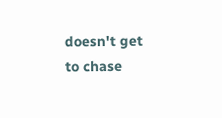doesn't get to chase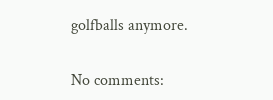golfballs anymore.

No comments: